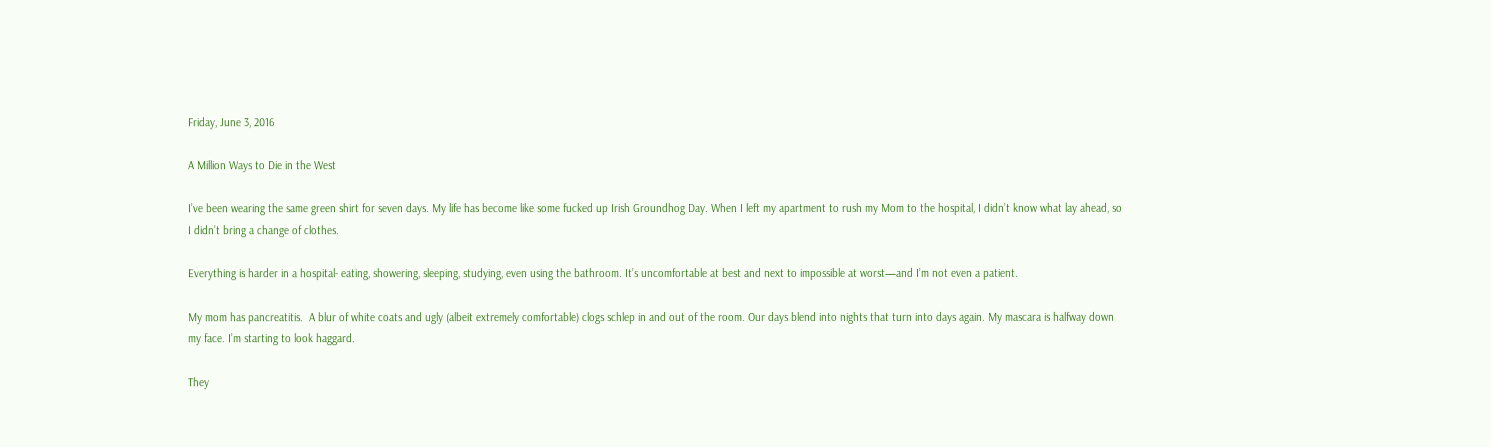Friday, June 3, 2016

A Million Ways to Die in the West

I’ve been wearing the same green shirt for seven days. My life has become like some fucked up Irish Groundhog Day. When I left my apartment to rush my Mom to the hospital, I didn’t know what lay ahead, so I didn’t bring a change of clothes.

Everything is harder in a hospital- eating, showering, sleeping, studying, even using the bathroom. It’s uncomfortable at best and next to impossible at worst—and I’m not even a patient.

My mom has pancreatitis.  A blur of white coats and ugly (albeit extremely comfortable) clogs schlep in and out of the room. Our days blend into nights that turn into days again. My mascara is halfway down my face. I’m starting to look haggard.

They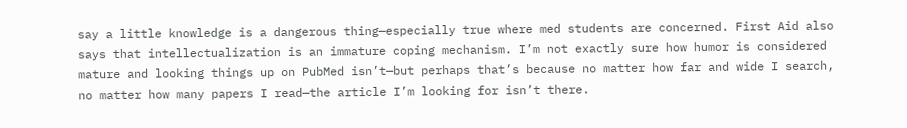say a little knowledge is a dangerous thing—especially true where med students are concerned. First Aid also says that intellectualization is an immature coping mechanism. I’m not exactly sure how humor is considered mature and looking things up on PubMed isn’t—but perhaps that’s because no matter how far and wide I search, no matter how many papers I read—the article I’m looking for isn’t there.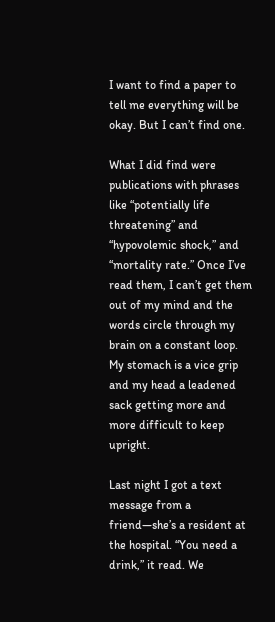I want to find a paper to tell me everything will be okay. But I can’t find one.

What I did find were publications with phrases like “potentially life threatening” and “hypovolemic shock,” and “mortality rate.” Once I’ve read them, I can’t get them out of my mind and the words circle through my brain on a constant loop. My stomach is a vice grip and my head a leadened sack getting more and more difficult to keep upright.

Last night I got a text message from a friend—she’s a resident at the hospital. “You need a drink,” it read. We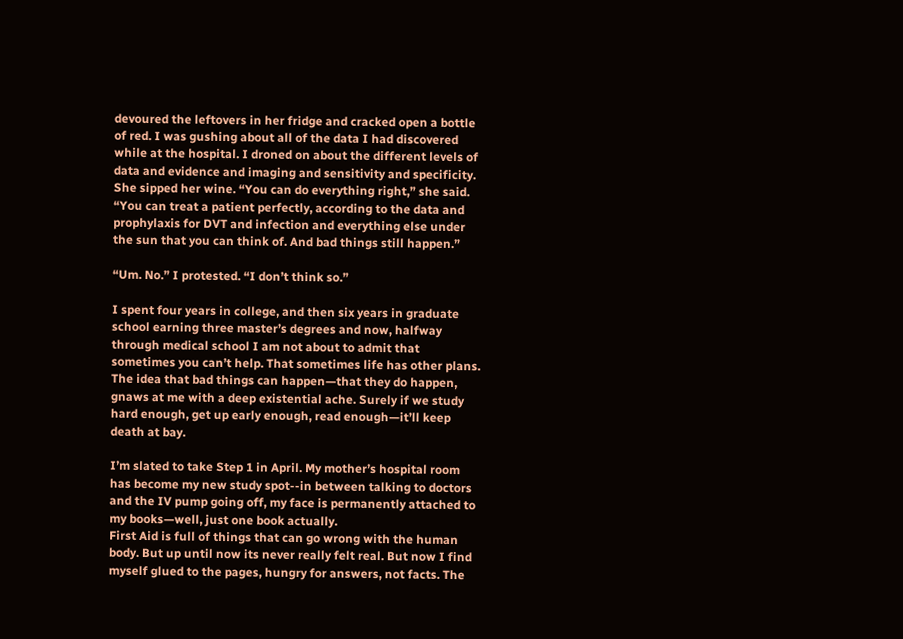devoured the leftovers in her fridge and cracked open a bottle of red. I was gushing about all of the data I had discovered while at the hospital. I droned on about the different levels of data and evidence and imaging and sensitivity and specificity. She sipped her wine. “You can do everything right,” she said. “You can treat a patient perfectly, according to the data and prophylaxis for DVT and infection and everything else under the sun that you can think of. And bad things still happen.”

“Um. No.” I protested. “I don’t think so.”

I spent four years in college, and then six years in graduate school earning three master’s degrees and now, halfway through medical school I am not about to admit that sometimes you can’t help. That sometimes life has other plans. The idea that bad things can happen—that they do happen, gnaws at me with a deep existential ache. Surely if we study hard enough, get up early enough, read enough—it’ll keep death at bay.

I’m slated to take Step 1 in April. My mother’s hospital room has become my new study spot--in between talking to doctors and the IV pump going off, my face is permanently attached to my books—well, just one book actually.
First Aid is full of things that can go wrong with the human body. But up until now its never really felt real. But now I find myself glued to the pages, hungry for answers, not facts. The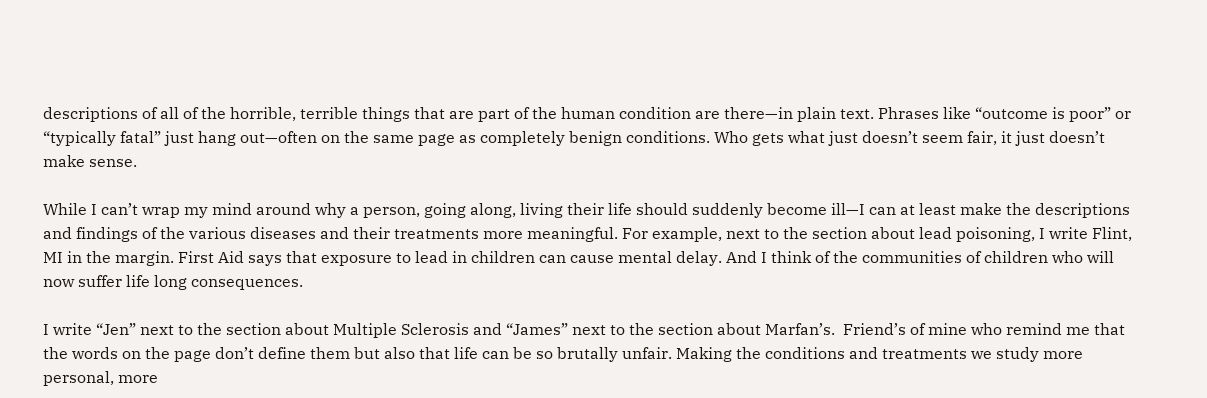descriptions of all of the horrible, terrible things that are part of the human condition are there—in plain text. Phrases like “outcome is poor” or “typically fatal” just hang out—often on the same page as completely benign conditions. Who gets what just doesn’t seem fair, it just doesn’t make sense.

While I can’t wrap my mind around why a person, going along, living their life should suddenly become ill—I can at least make the descriptions and findings of the various diseases and their treatments more meaningful. For example, next to the section about lead poisoning, I write Flint, MI in the margin. First Aid says that exposure to lead in children can cause mental delay. And I think of the communities of children who will now suffer life long consequences.

I write “Jen” next to the section about Multiple Sclerosis and “James” next to the section about Marfan’s.  Friend’s of mine who remind me that the words on the page don’t define them but also that life can be so brutally unfair. Making the conditions and treatments we study more personal, more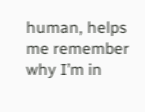human, helps me remember why I’m in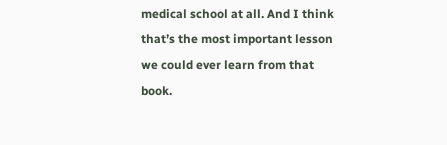medical school at all. And I think that’s the most important lesson we could ever learn from that book.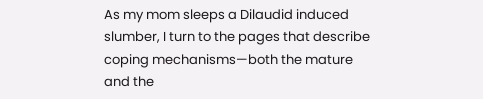As my mom sleeps a Dilaudid induced slumber, I turn to the pages that describe coping mechanisms—both the mature and the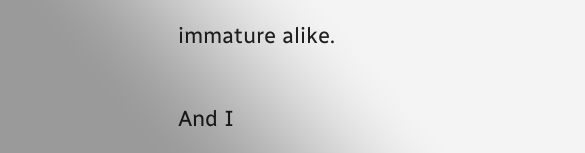immature alike.

And I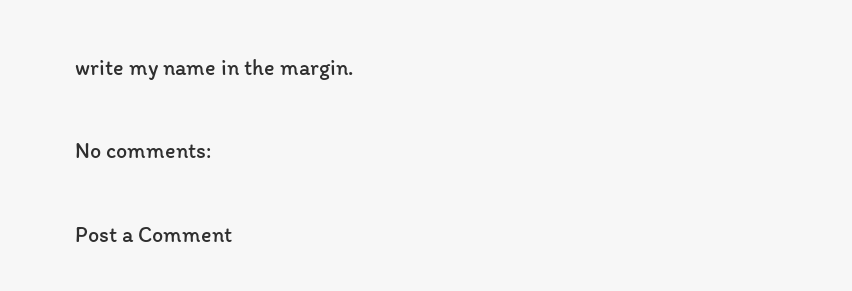write my name in the margin.

No comments:

Post a Comment